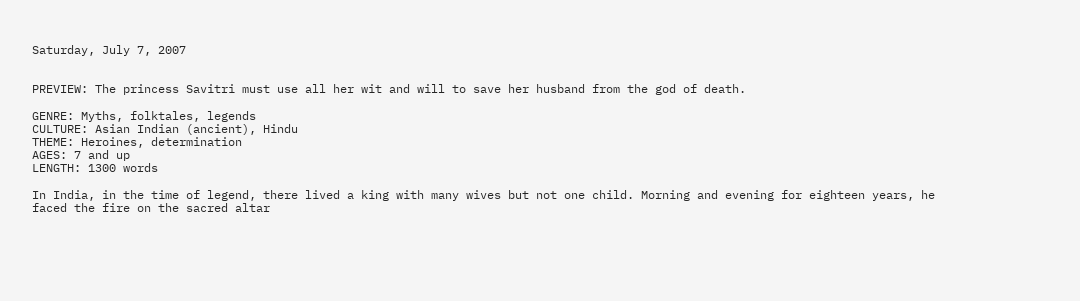Saturday, July 7, 2007


PREVIEW: The princess Savitri must use all her wit and will to save her husband from the god of death.

GENRE: Myths, folktales, legends
CULTURE: Asian Indian (ancient), Hindu
THEME: Heroines, determination
AGES: 7 and up
LENGTH: 1300 words

In India, in the time of legend, there lived a king with many wives but not one child. Morning and evening for eighteen years, he faced the fire on the sacred altar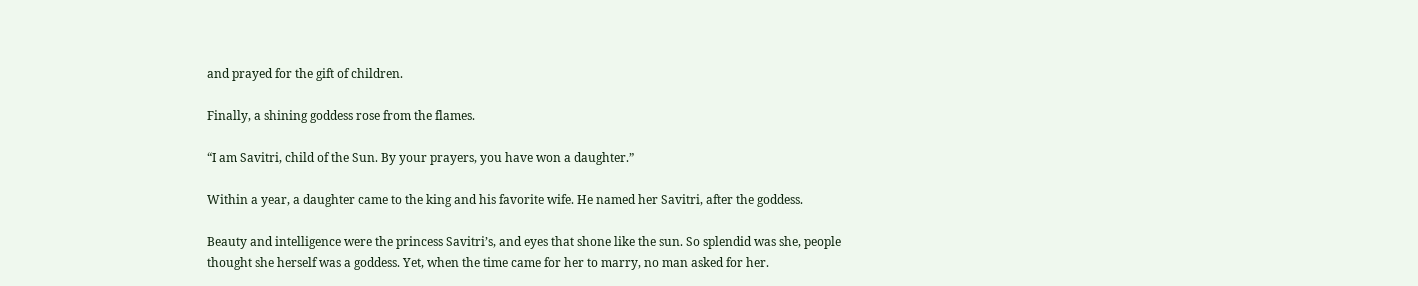and prayed for the gift of children.

Finally, a shining goddess rose from the flames.

“I am Savitri, child of the Sun. By your prayers, you have won a daughter.”

Within a year, a daughter came to the king and his favorite wife. He named her Savitri, after the goddess.

Beauty and intelligence were the princess Savitri’s, and eyes that shone like the sun. So splendid was she, people thought she herself was a goddess. Yet, when the time came for her to marry, no man asked for her.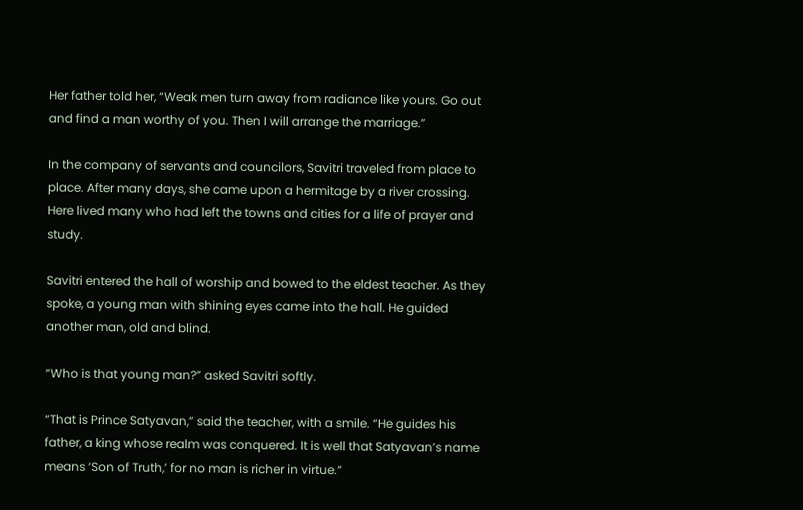Her father told her, “Weak men turn away from radiance like yours. Go out and find a man worthy of you. Then I will arrange the marriage.”

In the company of servants and councilors, Savitri traveled from place to place. After many days, she came upon a hermitage by a river crossing. Here lived many who had left the towns and cities for a life of prayer and study.

Savitri entered the hall of worship and bowed to the eldest teacher. As they spoke, a young man with shining eyes came into the hall. He guided another man, old and blind.

“Who is that young man?” asked Savitri softly.

“That is Prince Satyavan,” said the teacher, with a smile. “He guides his father, a king whose realm was conquered. It is well that Satyavan’s name means ‘Son of Truth,’ for no man is richer in virtue.”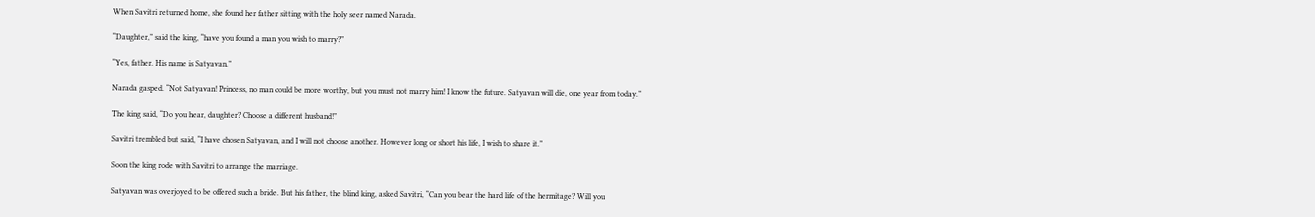When Savitri returned home, she found her father sitting with the holy seer named Narada.

“Daughter,” said the king, “have you found a man you wish to marry?”

“Yes, father. His name is Satyavan.”

Narada gasped. “Not Satyavan! Princess, no man could be more worthy, but you must not marry him! I know the future. Satyavan will die, one year from today.”

The king said, “Do you hear, daughter? Choose a different husband!”

Savitri trembled but said, “I have chosen Satyavan, and I will not choose another. However long or short his life, I wish to share it.”

Soon the king rode with Savitri to arrange the marriage.

Satyavan was overjoyed to be offered such a bride. But his father, the blind king, asked Savitri, “Can you bear the hard life of the hermitage? Will you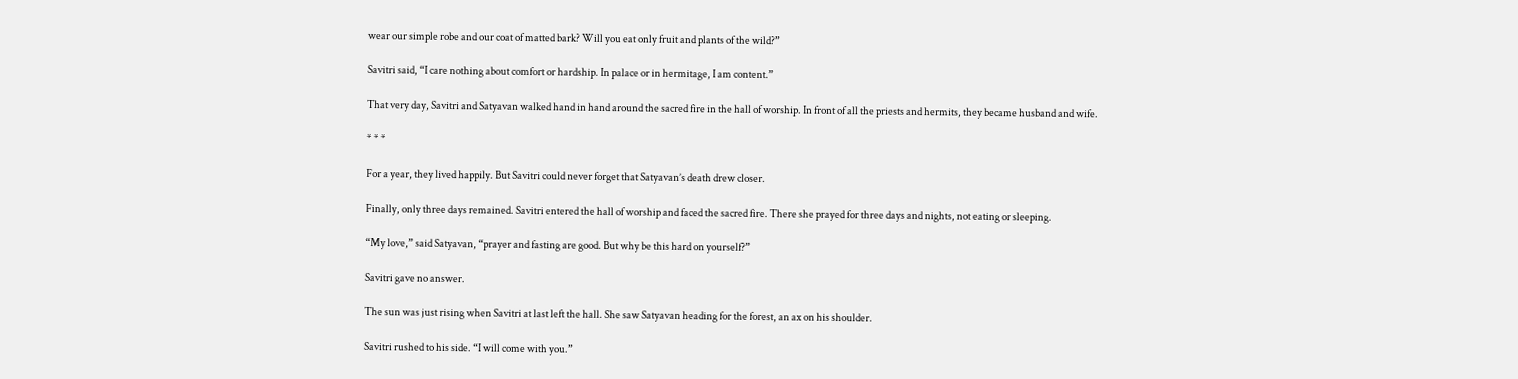wear our simple robe and our coat of matted bark? Will you eat only fruit and plants of the wild?”

Savitri said, “I care nothing about comfort or hardship. In palace or in hermitage, I am content.”

That very day, Savitri and Satyavan walked hand in hand around the sacred fire in the hall of worship. In front of all the priests and hermits, they became husband and wife.

* * *

For a year, they lived happily. But Savitri could never forget that Satyavan’s death drew closer.

Finally, only three days remained. Savitri entered the hall of worship and faced the sacred fire. There she prayed for three days and nights, not eating or sleeping.

“My love,” said Satyavan, “prayer and fasting are good. But why be this hard on yourself?”

Savitri gave no answer.

The sun was just rising when Savitri at last left the hall. She saw Satyavan heading for the forest, an ax on his shoulder.

Savitri rushed to his side. “I will come with you.”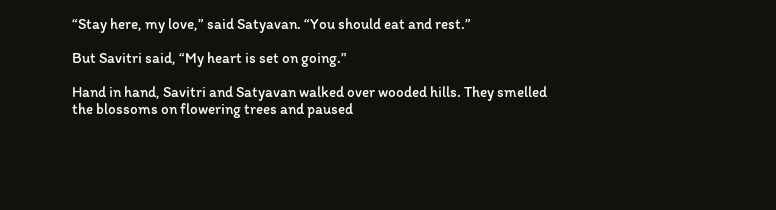“Stay here, my love,” said Satyavan. “You should eat and rest.”

But Savitri said, “My heart is set on going.”

Hand in hand, Savitri and Satyavan walked over wooded hills. They smelled the blossoms on flowering trees and paused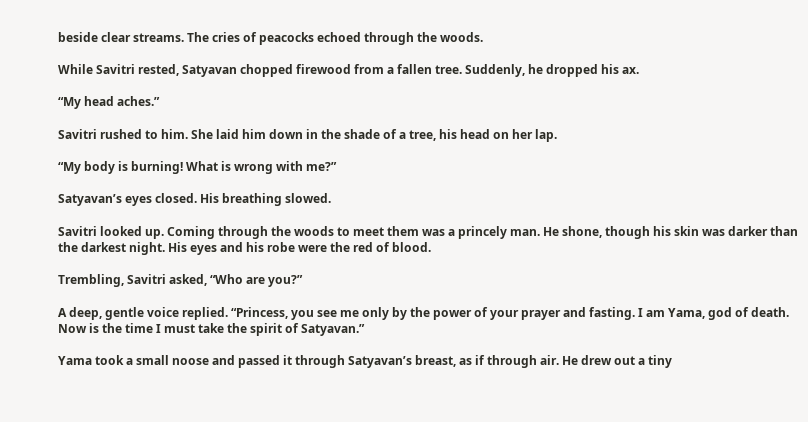beside clear streams. The cries of peacocks echoed through the woods.

While Savitri rested, Satyavan chopped firewood from a fallen tree. Suddenly, he dropped his ax.

“My head aches.”

Savitri rushed to him. She laid him down in the shade of a tree, his head on her lap.

“My body is burning! What is wrong with me?”

Satyavan’s eyes closed. His breathing slowed.

Savitri looked up. Coming through the woods to meet them was a princely man. He shone, though his skin was darker than the darkest night. His eyes and his robe were the red of blood.

Trembling, Savitri asked, “Who are you?”

A deep, gentle voice replied. “Princess, you see me only by the power of your prayer and fasting. I am Yama, god of death. Now is the time I must take the spirit of Satyavan.”

Yama took a small noose and passed it through Satyavan’s breast, as if through air. He drew out a tiny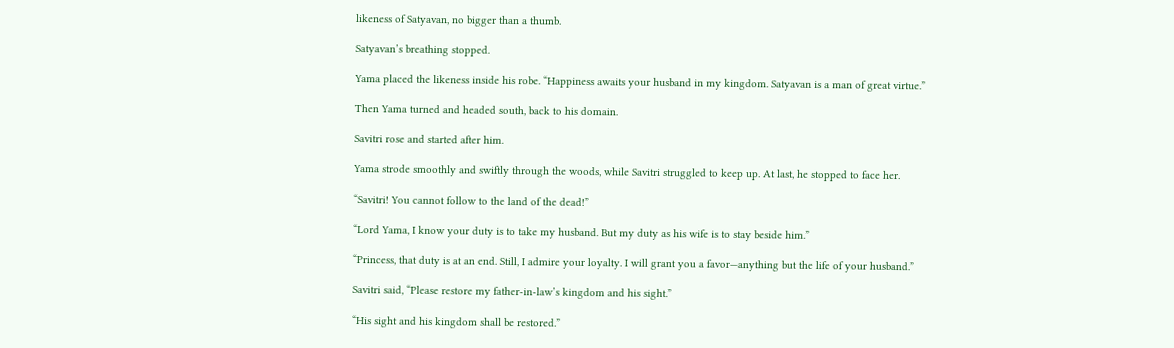likeness of Satyavan, no bigger than a thumb.

Satyavan’s breathing stopped.

Yama placed the likeness inside his robe. “Happiness awaits your husband in my kingdom. Satyavan is a man of great virtue.”

Then Yama turned and headed south, back to his domain.

Savitri rose and started after him.

Yama strode smoothly and swiftly through the woods, while Savitri struggled to keep up. At last, he stopped to face her.

“Savitri! You cannot follow to the land of the dead!”

“Lord Yama, I know your duty is to take my husband. But my duty as his wife is to stay beside him.”

“Princess, that duty is at an end. Still, I admire your loyalty. I will grant you a favor—anything but the life of your husband.”

Savitri said, “Please restore my father-in-law’s kingdom and his sight.”

“His sight and his kingdom shall be restored.”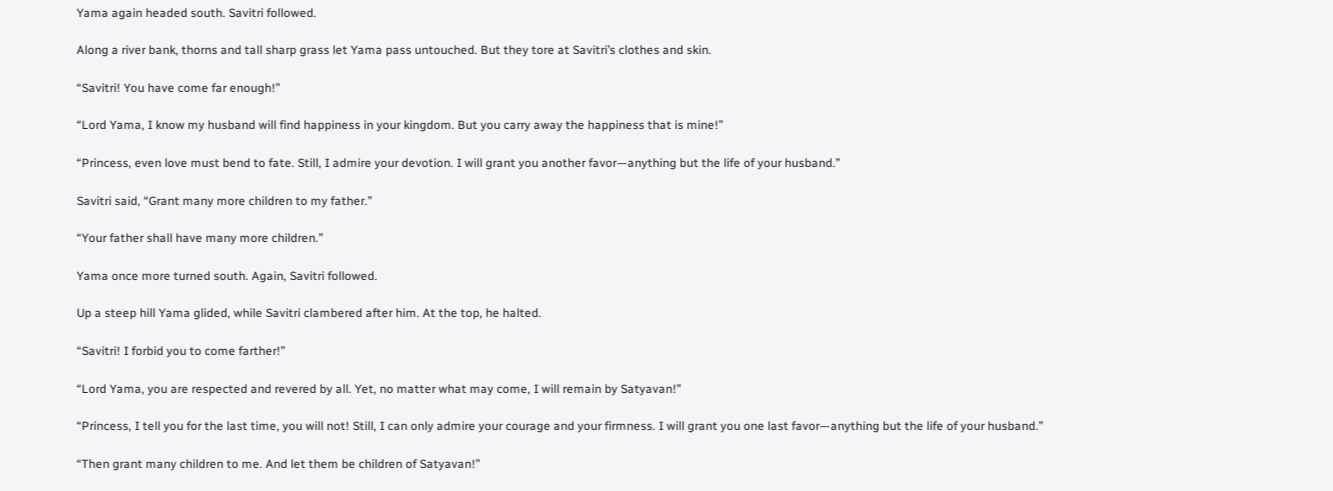Yama again headed south. Savitri followed.

Along a river bank, thorns and tall sharp grass let Yama pass untouched. But they tore at Savitri’s clothes and skin.

“Savitri! You have come far enough!”

“Lord Yama, I know my husband will find happiness in your kingdom. But you carry away the happiness that is mine!”

“Princess, even love must bend to fate. Still, I admire your devotion. I will grant you another favor—anything but the life of your husband.”

Savitri said, “Grant many more children to my father.”

“Your father shall have many more children.”

Yama once more turned south. Again, Savitri followed.

Up a steep hill Yama glided, while Savitri clambered after him. At the top, he halted.

“Savitri! I forbid you to come farther!”

“Lord Yama, you are respected and revered by all. Yet, no matter what may come, I will remain by Satyavan!”

“Princess, I tell you for the last time, you will not! Still, I can only admire your courage and your firmness. I will grant you one last favor—anything but the life of your husband.”

“Then grant many children to me. And let them be children of Satyavan!”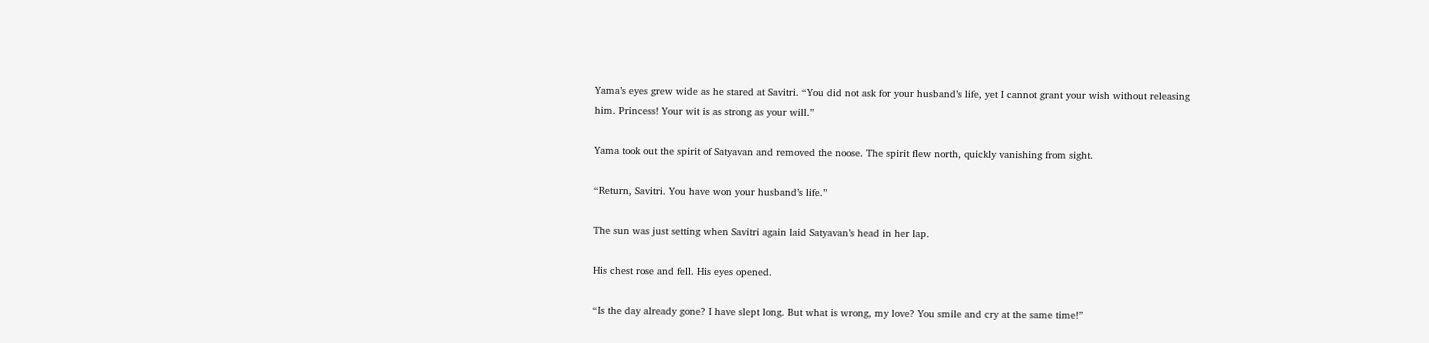Yama’s eyes grew wide as he stared at Savitri. “You did not ask for your husband’s life, yet I cannot grant your wish without releasing him. Princess! Your wit is as strong as your will.”

Yama took out the spirit of Satyavan and removed the noose. The spirit flew north, quickly vanishing from sight.

“Return, Savitri. You have won your husband’s life.”

The sun was just setting when Savitri again laid Satyavan’s head in her lap.

His chest rose and fell. His eyes opened.

“Is the day already gone? I have slept long. But what is wrong, my love? You smile and cry at the same time!”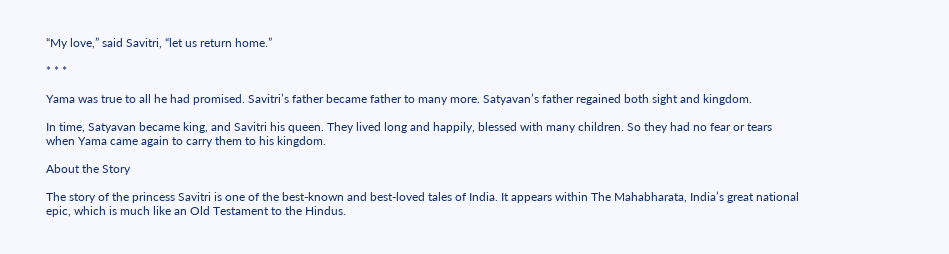“My love,” said Savitri, “let us return home.”

* * *

Yama was true to all he had promised. Savitri’s father became father to many more. Satyavan’s father regained both sight and kingdom.

In time, Satyavan became king, and Savitri his queen. They lived long and happily, blessed with many children. So they had no fear or tears when Yama came again to carry them to his kingdom.

About the Story

The story of the princess Savitri is one of the best-known and best-loved tales of India. It appears within The Mahabharata, India’s great national epic, which is much like an Old Testament to the Hindus.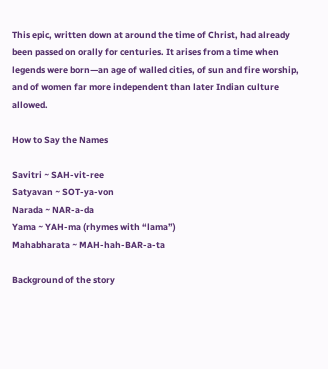This epic, written down at around the time of Christ, had already been passed on orally for centuries. It arises from a time when legends were born—an age of walled cities, of sun and fire worship, and of women far more independent than later Indian culture allowed.

How to Say the Names

Savitri ~ SAH-vit-ree
Satyavan ~ SOT-ya-von
Narada ~ NAR-a-da
Yama ~ YAH-ma (rhymes with “lama”)
Mahabharata ~ MAH-hah-BAR-a-ta

Background of the story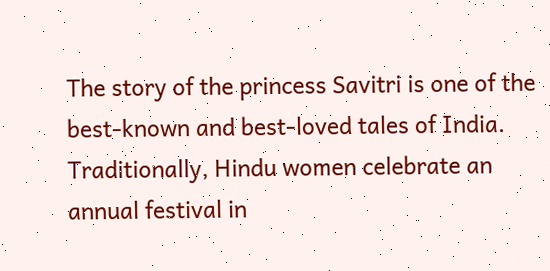The story of the princess Savitri is one of the best-known and best-loved tales of India. Traditionally, Hindu women celebrate an annual festival in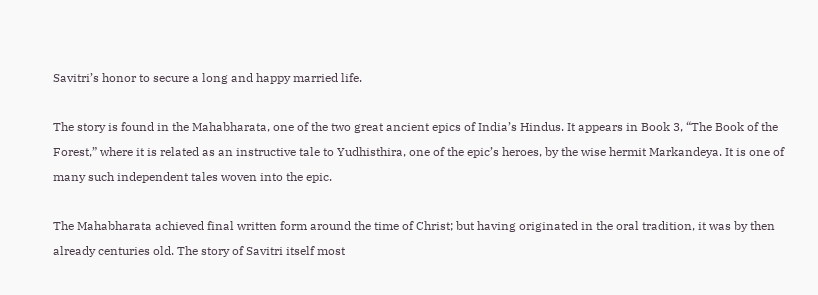Savitri’s honor to secure a long and happy married life.

The story is found in the Mahabharata, one of the two great ancient epics of India’s Hindus. It appears in Book 3, “The Book of the Forest,” where it is related as an instructive tale to Yudhisthira, one of the epic’s heroes, by the wise hermit Markandeya. It is one of many such independent tales woven into the epic.

The Mahabharata achieved final written form around the time of Christ; but having originated in the oral tradition, it was by then already centuries old. The story of Savitri itself most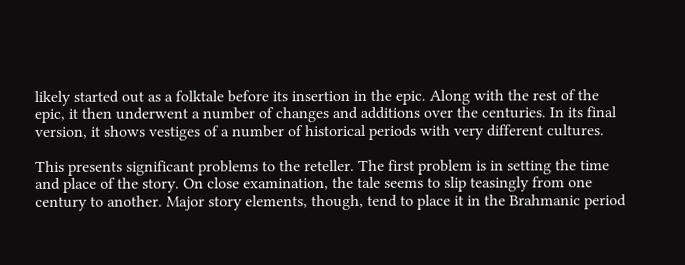likely started out as a folktale before its insertion in the epic. Along with the rest of the epic, it then underwent a number of changes and additions over the centuries. In its final version, it shows vestiges of a number of historical periods with very different cultures.

This presents significant problems to the reteller. The first problem is in setting the time and place of the story. On close examination, the tale seems to slip teasingly from one century to another. Major story elements, though, tend to place it in the Brahmanic period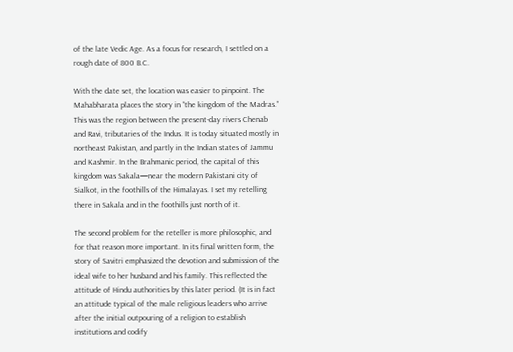of the late Vedic Age. As a focus for research, I settled on a rough date of 800 B.C.

With the date set, the location was easier to pinpoint. The Mahabharata places the story in “the kingdom of the Madras.” This was the region between the present-day rivers Chenab and Ravi, tributaries of the Indus. It is today situated mostly in northeast Pakistan, and partly in the Indian states of Jammu and Kashmir. In the Brahmanic period, the capital of this kingdom was Sakala—near the modern Pakistani city of Sialkot, in the foothills of the Himalayas. I set my retelling there in Sakala and in the foothills just north of it.

The second problem for the reteller is more philosophic, and for that reason more important. In its final written form, the story of Savitri emphasized the devotion and submission of the ideal wife to her husband and his family. This reflected the attitude of Hindu authorities by this later period. (It is in fact an attitude typical of the male religious leaders who arrive after the initial outpouring of a religion to establish institutions and codify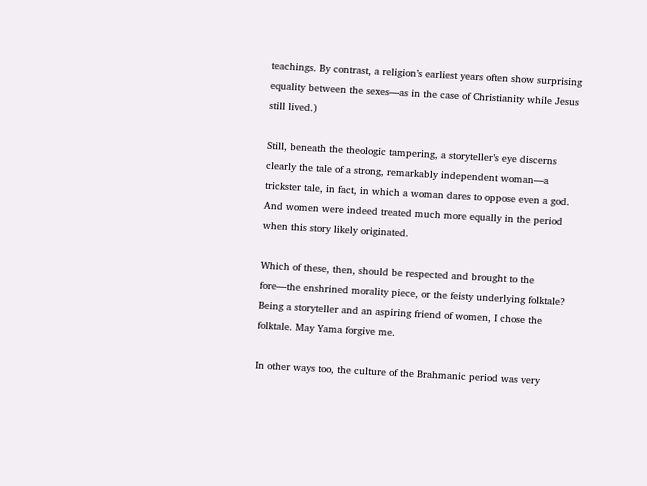teachings. By contrast, a religion’s earliest years often show surprising equality between the sexes—as in the case of Christianity while Jesus still lived.)

Still, beneath the theologic tampering, a storyteller’s eye discerns clearly the tale of a strong, remarkably independent woman—a trickster tale, in fact, in which a woman dares to oppose even a god. And women were indeed treated much more equally in the period when this story likely originated.

Which of these, then, should be respected and brought to the fore—the enshrined morality piece, or the feisty underlying folktale? Being a storyteller and an aspiring friend of women, I chose the folktale. May Yama forgive me.

In other ways too, the culture of the Brahmanic period was very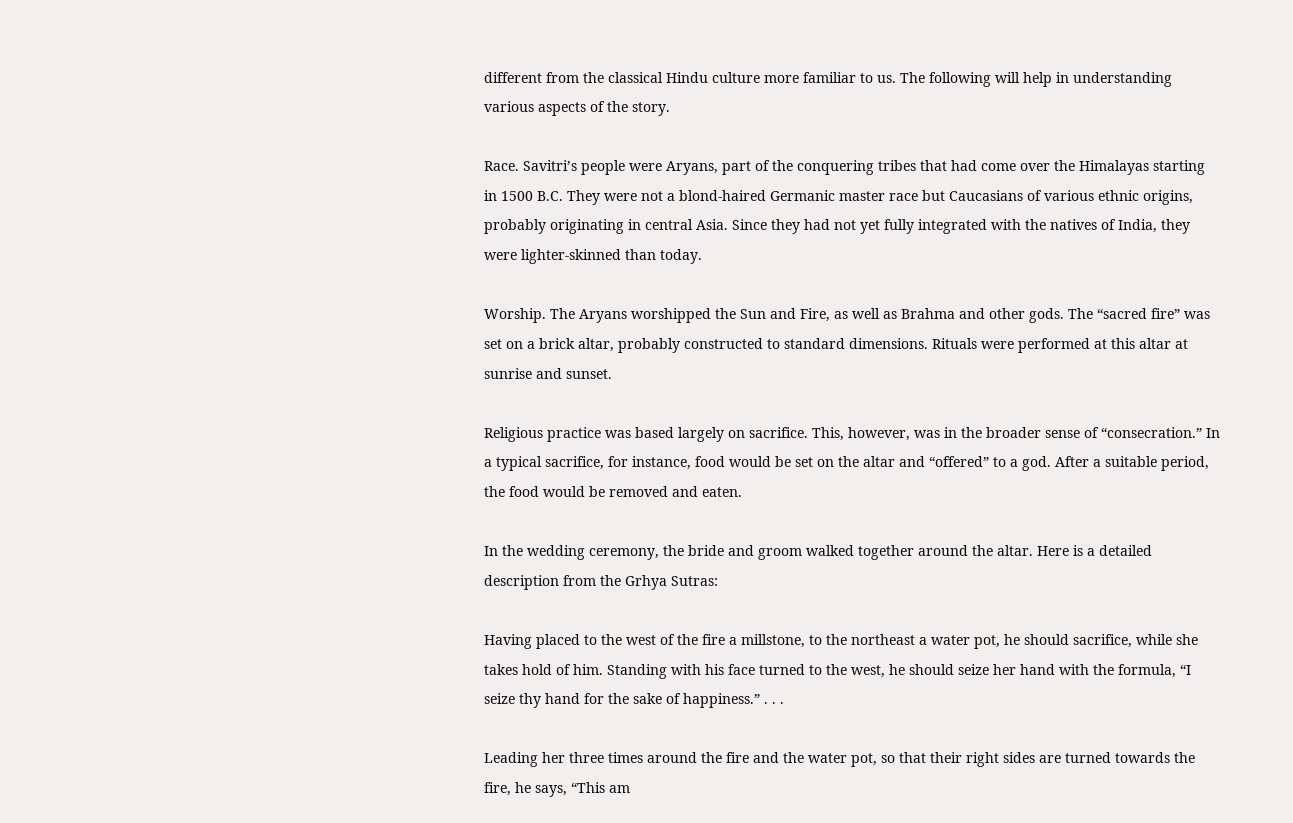different from the classical Hindu culture more familiar to us. The following will help in understanding various aspects of the story.

Race. Savitri’s people were Aryans, part of the conquering tribes that had come over the Himalayas starting in 1500 B.C. They were not a blond-haired Germanic master race but Caucasians of various ethnic origins, probably originating in central Asia. Since they had not yet fully integrated with the natives of India, they were lighter-skinned than today.

Worship. The Aryans worshipped the Sun and Fire, as well as Brahma and other gods. The “sacred fire” was set on a brick altar, probably constructed to standard dimensions. Rituals were performed at this altar at sunrise and sunset.

Religious practice was based largely on sacrifice. This, however, was in the broader sense of “consecration.” In a typical sacrifice, for instance, food would be set on the altar and “offered” to a god. After a suitable period, the food would be removed and eaten.

In the wedding ceremony, the bride and groom walked together around the altar. Here is a detailed description from the Grhya Sutras:

Having placed to the west of the fire a millstone, to the northeast a water pot, he should sacrifice, while she takes hold of him. Standing with his face turned to the west, he should seize her hand with the formula, “I seize thy hand for the sake of happiness.” . . .

Leading her three times around the fire and the water pot, so that their right sides are turned towards the fire, he says, “This am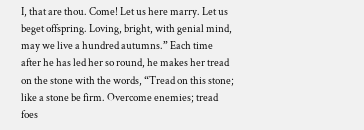I, that are thou. Come! Let us here marry. Let us beget offspring. Loving, bright, with genial mind, may we live a hundred autumns.” Each time after he has led her so round, he makes her tread on the stone with the words, “Tread on this stone; like a stone be firm. Overcome enemies; tread foes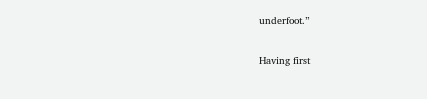underfoot.”

Having first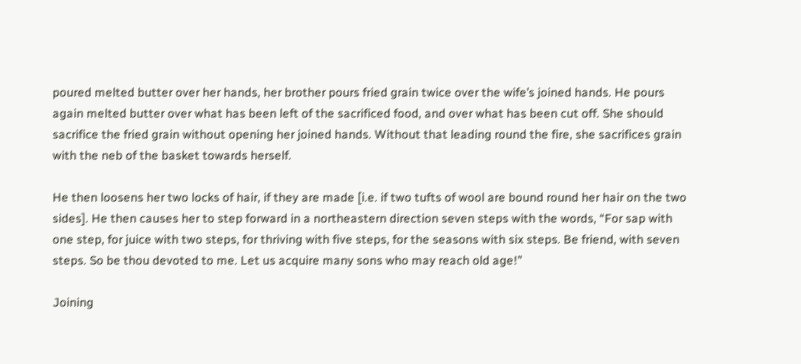poured melted butter over her hands, her brother pours fried grain twice over the wife’s joined hands. He pours again melted butter over what has been left of the sacrificed food, and over what has been cut off. She should sacrifice the fried grain without opening her joined hands. Without that leading round the fire, she sacrifices grain with the neb of the basket towards herself.

He then loosens her two locks of hair, if they are made [i.e. if two tufts of wool are bound round her hair on the two sides]. He then causes her to step forward in a northeastern direction seven steps with the words, “For sap with one step, for juice with two steps, for thriving with five steps, for the seasons with six steps. Be friend, with seven steps. So be thou devoted to me. Let us acquire many sons who may reach old age!”

Joining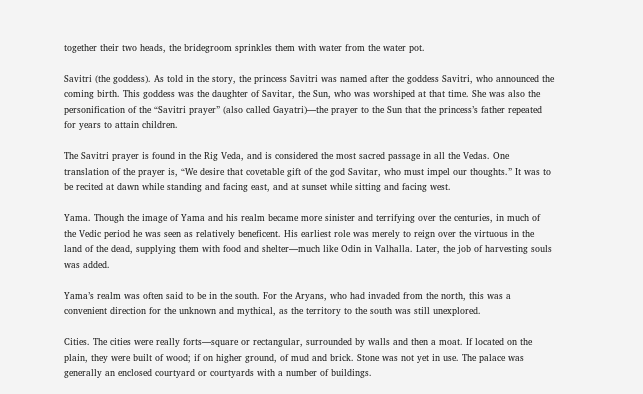together their two heads, the bridegroom sprinkles them with water from the water pot.

Savitri (the goddess). As told in the story, the princess Savitri was named after the goddess Savitri, who announced the coming birth. This goddess was the daughter of Savitar, the Sun, who was worshiped at that time. She was also the personification of the “Savitri prayer” (also called Gayatri)—the prayer to the Sun that the princess’s father repeated for years to attain children.

The Savitri prayer is found in the Rig Veda, and is considered the most sacred passage in all the Vedas. One translation of the prayer is, “We desire that covetable gift of the god Savitar, who must impel our thoughts.” It was to be recited at dawn while standing and facing east, and at sunset while sitting and facing west.

Yama. Though the image of Yama and his realm became more sinister and terrifying over the centuries, in much of the Vedic period he was seen as relatively beneficent. His earliest role was merely to reign over the virtuous in the land of the dead, supplying them with food and shelter—much like Odin in Valhalla. Later, the job of harvesting souls was added.

Yama’s realm was often said to be in the south. For the Aryans, who had invaded from the north, this was a convenient direction for the unknown and mythical, as the territory to the south was still unexplored.

Cities. The cities were really forts—square or rectangular, surrounded by walls and then a moat. If located on the plain, they were built of wood; if on higher ground, of mud and brick. Stone was not yet in use. The palace was generally an enclosed courtyard or courtyards with a number of buildings.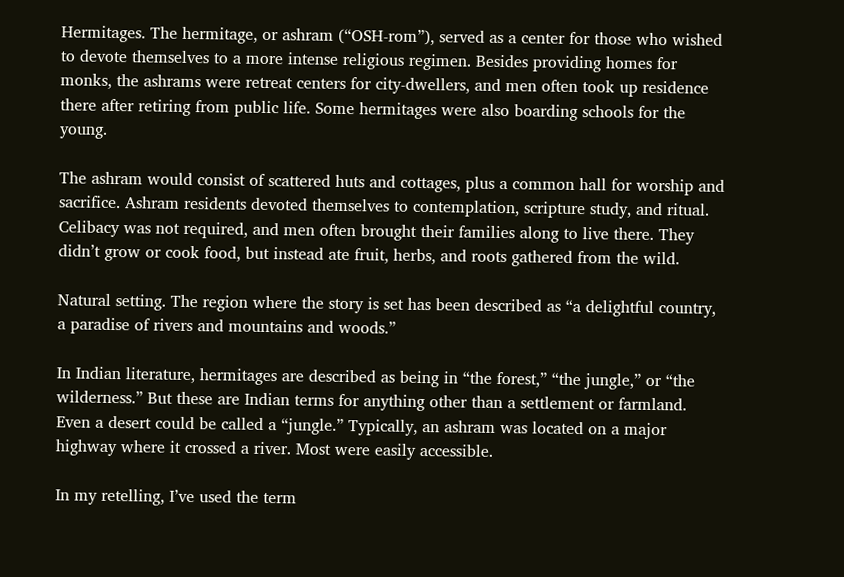Hermitages. The hermitage, or ashram (“OSH-rom”), served as a center for those who wished to devote themselves to a more intense religious regimen. Besides providing homes for monks, the ashrams were retreat centers for city-dwellers, and men often took up residence there after retiring from public life. Some hermitages were also boarding schools for the young.

The ashram would consist of scattered huts and cottages, plus a common hall for worship and sacrifice. Ashram residents devoted themselves to contemplation, scripture study, and ritual. Celibacy was not required, and men often brought their families along to live there. They didn’t grow or cook food, but instead ate fruit, herbs, and roots gathered from the wild.

Natural setting. The region where the story is set has been described as “a delightful country, a paradise of rivers and mountains and woods.”

In Indian literature, hermitages are described as being in “the forest,” “the jungle,” or “the wilderness.” But these are Indian terms for anything other than a settlement or farmland. Even a desert could be called a “jungle.” Typically, an ashram was located on a major highway where it crossed a river. Most were easily accessible.

In my retelling, I’ve used the term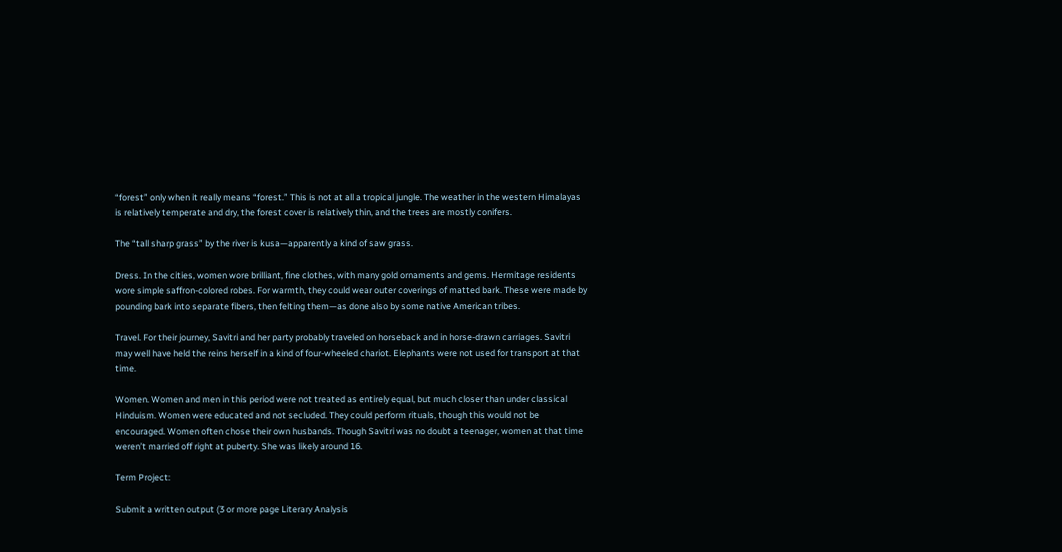“forest” only when it really means “forest.” This is not at all a tropical jungle. The weather in the western Himalayas is relatively temperate and dry, the forest cover is relatively thin, and the trees are mostly conifers.

The “tall sharp grass” by the river is kusa—apparently a kind of saw grass.

Dress. In the cities, women wore brilliant, fine clothes, with many gold ornaments and gems. Hermitage residents wore simple saffron-colored robes. For warmth, they could wear outer coverings of matted bark. These were made by pounding bark into separate fibers, then felting them—as done also by some native American tribes.

Travel. For their journey, Savitri and her party probably traveled on horseback and in horse-drawn carriages. Savitri may well have held the reins herself in a kind of four-wheeled chariot. Elephants were not used for transport at that time.

Women. Women and men in this period were not treated as entirely equal, but much closer than under classical Hinduism. Women were educated and not secluded. They could perform rituals, though this would not be encouraged. Women often chose their own husbands. Though Savitri was no doubt a teenager, women at that time weren’t married off right at puberty. She was likely around 16.

Term Project:

Submit a written output (3 or more page Literary Analysis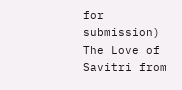for submission) The Love of Savitri from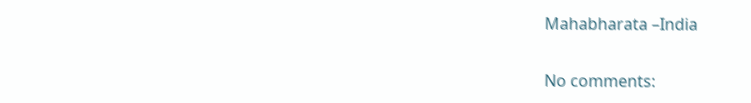Mahabharata –India

No comments: